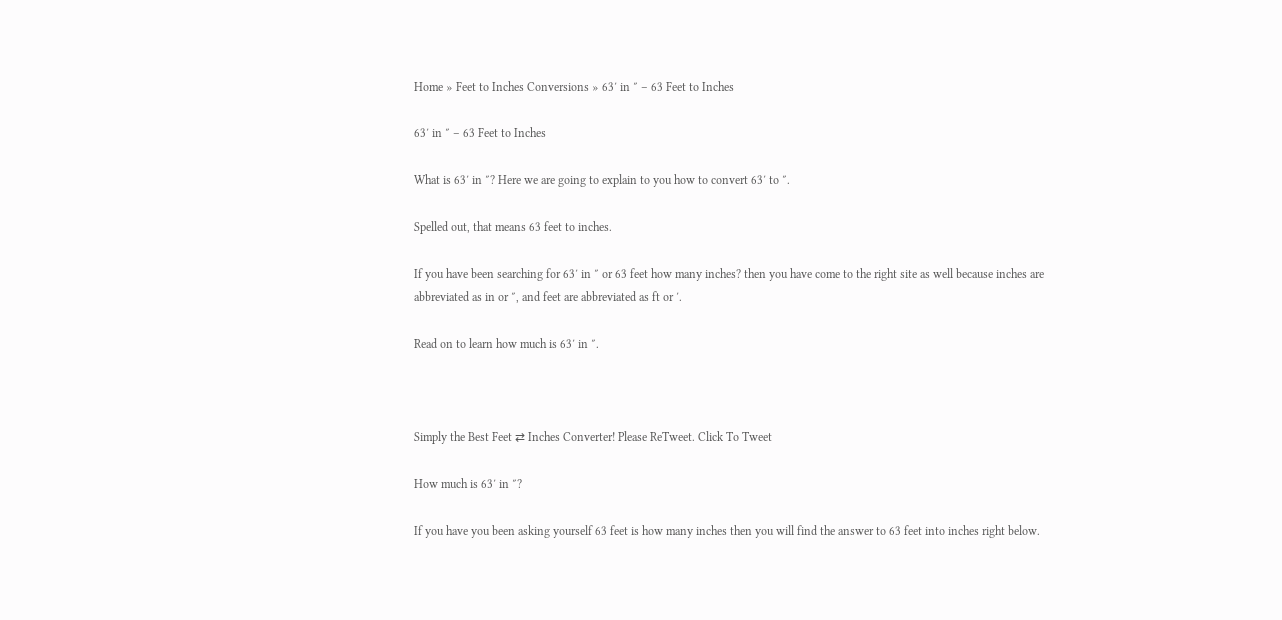Home » Feet to Inches Conversions » 63′ in ″ – 63 Feet to Inches

63′ in ″ – 63 Feet to Inches

What is 63′ in ″? Here we are going to explain to you how to convert 63′ to ″.

Spelled out, that means 63 feet to inches.

If you have been searching for 63′ in ″ or 63 feet how many inches? then you have come to the right site as well because inches are abbreviated as in or ″, and feet are abbreviated as ft or ′.

Read on to learn how much is 63′ in ″.



Simply the Best Feet ⇄ Inches Converter! Please ReTweet. Click To Tweet

How much is 63′ in ″?

If you have you been asking yourself 63 feet is how many inches then you will find the answer to 63 feet into inches right below.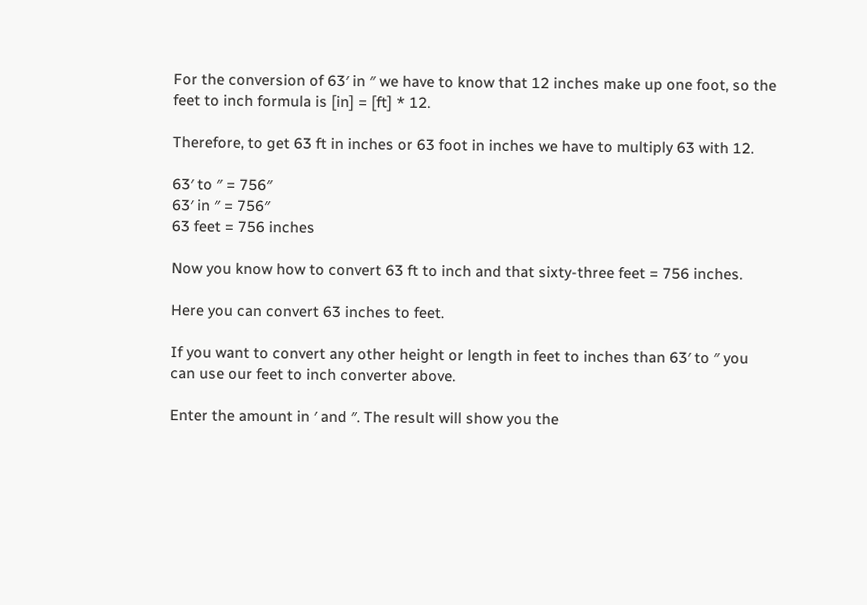For the conversion of 63′ in ″ we have to know that 12 inches make up one foot, so the feet to inch formula is [in] = [ft] * 12.

Therefore, to get 63 ft in inches or 63 foot in inches we have to multiply 63 with 12.

63′ to ″ = 756″
63′ in ″ = 756″
63 feet = 756 inches

Now you know how to convert 63 ft to inch and that sixty-three feet = 756 inches.

Here you can convert 63 inches to feet.

If you want to convert any other height or length in feet to inches than 63′ to ″ you can use our feet to inch converter above.

Enter the amount in ′ and ″. The result will show you the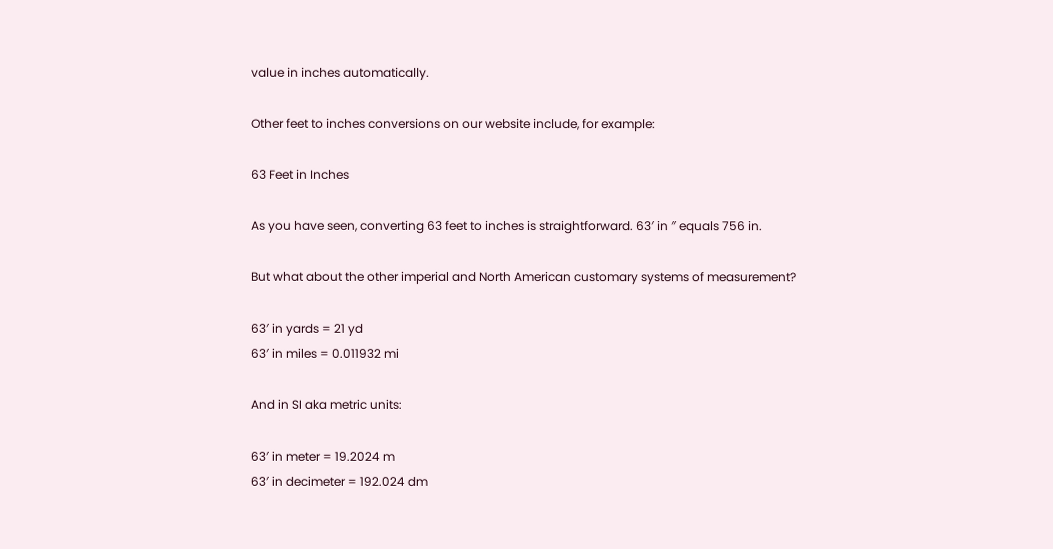value in inches automatically.

Other feet to inches conversions on our website include, for example:

63 Feet in Inches

As you have seen, converting 63 feet to inches is straightforward. 63′ in ″ equals 756 in.

But what about the other imperial and North American customary systems of measurement?

63′ in yards = 21 yd
63′ in miles = 0.011932 mi

And in SI aka metric units:

63′ in meter = 19.2024 m
63′ in decimeter = 192.024 dm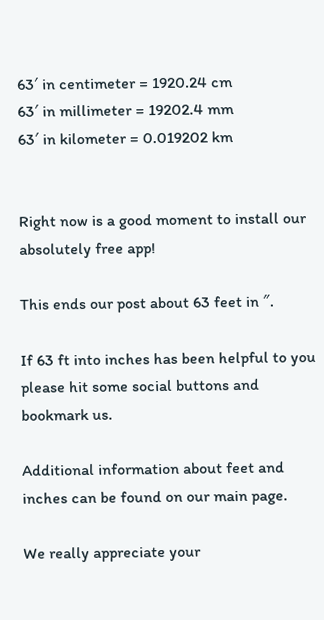63′ in centimeter = 1920.24 cm
63′ in millimeter = 19202.4 mm
63′ in kilometer = 0.019202 km


Right now is a good moment to install our absolutely free app!

This ends our post about 63 feet in ″.

If 63 ft into inches has been helpful to you please hit some social buttons and bookmark us.

Additional information about feet and inches can be found on our main page.

We really appreciate your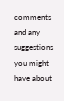comments and any suggestions you might have about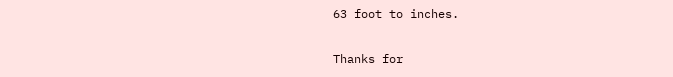63 foot to inches.

Thanks for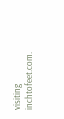visiting inchtofeet.com.